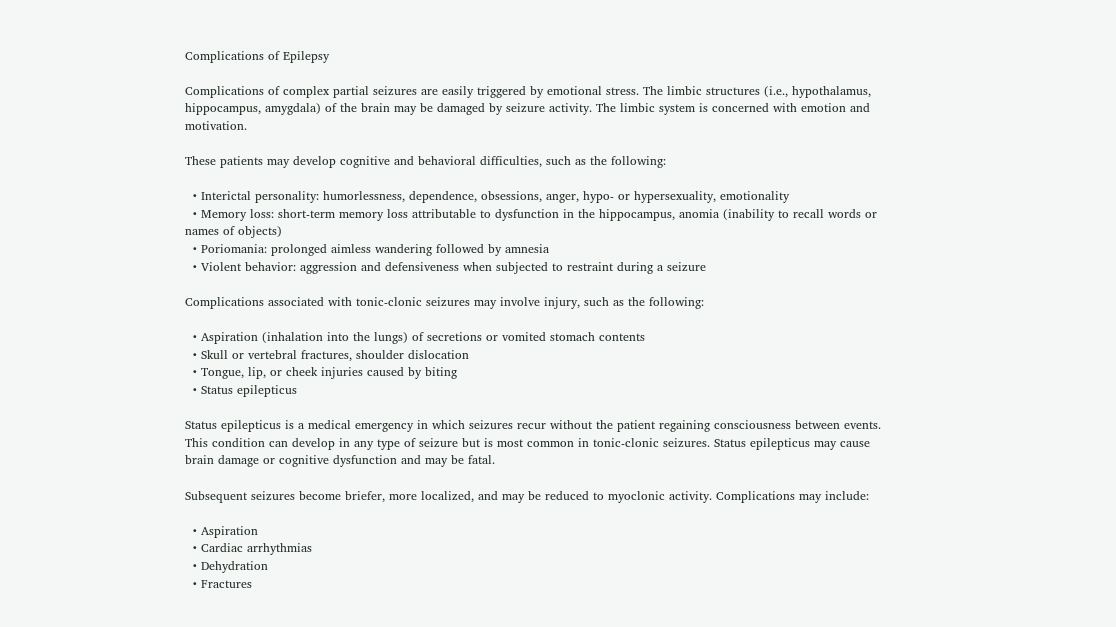Complications of Epilepsy

Complications of complex partial seizures are easily triggered by emotional stress. The limbic structures (i.e., hypothalamus, hippocampus, amygdala) of the brain may be damaged by seizure activity. The limbic system is concerned with emotion and motivation.

These patients may develop cognitive and behavioral difficulties, such as the following:

  • Interictal personality: humorlessness, dependence, obsessions, anger, hypo- or hypersexuality, emotionality
  • Memory loss: short-term memory loss attributable to dysfunction in the hippocampus, anomia (inability to recall words or names of objects)
  • Poriomania: prolonged aimless wandering followed by amnesia
  • Violent behavior: aggression and defensiveness when subjected to restraint during a seizure

Complications associated with tonic-clonic seizures may involve injury, such as the following:

  • Aspiration (inhalation into the lungs) of secretions or vomited stomach contents
  • Skull or vertebral fractures, shoulder dislocation
  • Tongue, lip, or cheek injuries caused by biting
  • Status epilepticus

Status epilepticus is a medical emergency in which seizures recur without the patient regaining consciousness between events. This condition can develop in any type of seizure but is most common in tonic-clonic seizures. Status epilepticus may cause brain damage or cognitive dysfunction and may be fatal.

Subsequent seizures become briefer, more localized, and may be reduced to myoclonic activity. Complications may include:

  • Aspiration
  • Cardiac arrhythmias
  • Dehydration
  • Fractures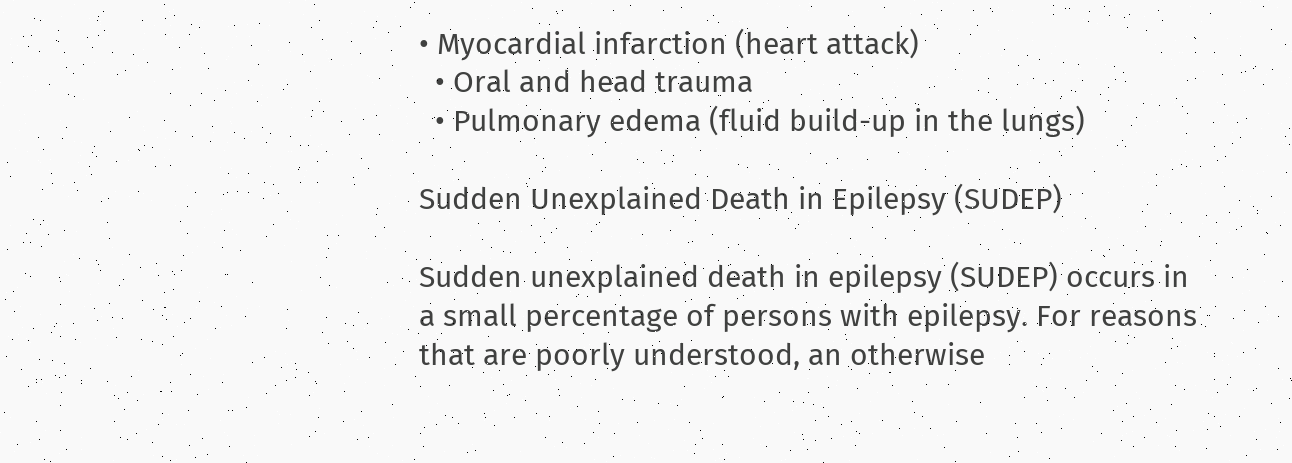• Myocardial infarction (heart attack)
  • Oral and head trauma
  • Pulmonary edema (fluid build-up in the lungs)

Sudden Unexplained Death in Epilepsy (SUDEP)

Sudden unexplained death in epilepsy (SUDEP) occurs in a small percentage of persons with epilepsy. For reasons that are poorly understood, an otherwise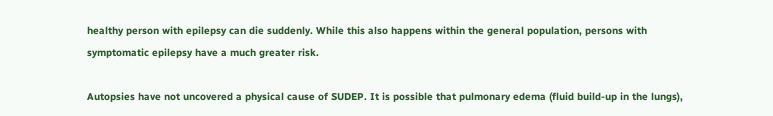healthy person with epilepsy can die suddenly. While this also happens within the general population, persons with symptomatic epilepsy have a much greater risk.

Autopsies have not uncovered a physical cause of SUDEP. It is possible that pulmonary edema (fluid build-up in the lungs),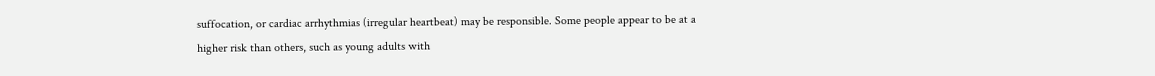suffocation, or cardiac arrhythmias (irregular heartbeat) may be responsible. Some people appear to be at a higher risk than others, such as young adults with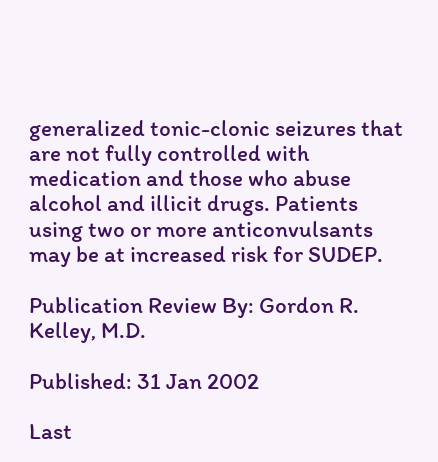generalized tonic-clonic seizures that are not fully controlled with medication and those who abuse alcohol and illicit drugs. Patients using two or more anticonvulsants may be at increased risk for SUDEP.

Publication Review By: Gordon R. Kelley, M.D.

Published: 31 Jan 2002

Last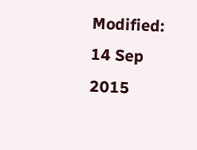Modified: 14 Sep 2015